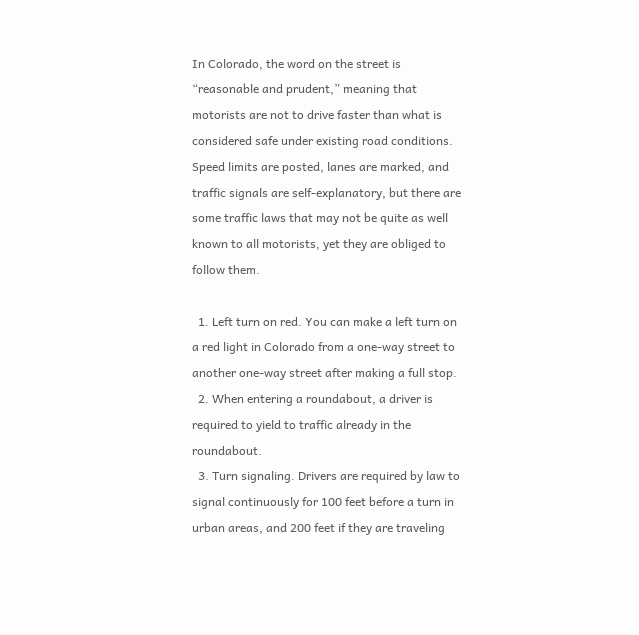In Colorado, the word on the street is “reasonable and prudent,” meaning that motorists are not to drive faster than what is considered safe under existing road conditions. Speed limits are posted, lanes are marked, and traffic signals are self-explanatory, but there are some traffic laws that may not be quite as well known to all motorists, yet they are obliged to follow them.

  1. Left turn on red. You can make a left turn on a red light in Colorado from a one-way street to another one-way street after making a full stop.
  2. When entering a roundabout, a driver is required to yield to traffic already in the roundabout.
  3. Turn signaling. Drivers are required by law to signal continuously for 100 feet before a turn in urban areas, and 200 feet if they are traveling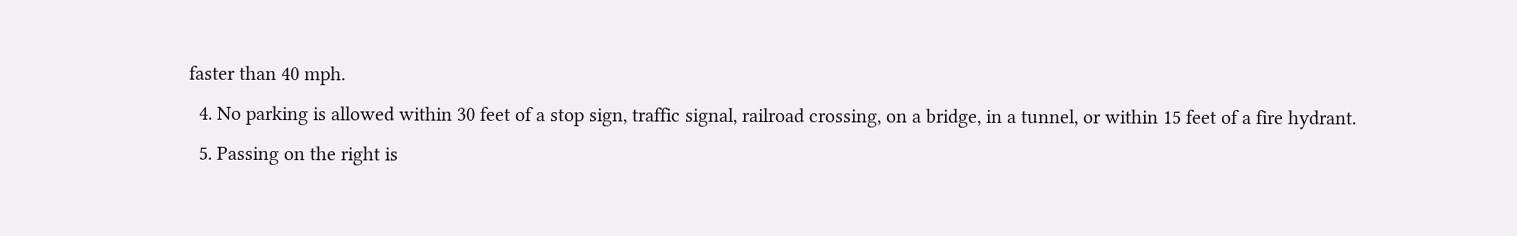faster than 40 mph.
  4. No parking is allowed within 30 feet of a stop sign, traffic signal, railroad crossing, on a bridge, in a tunnel, or within 15 feet of a fire hydrant.
  5. Passing on the right is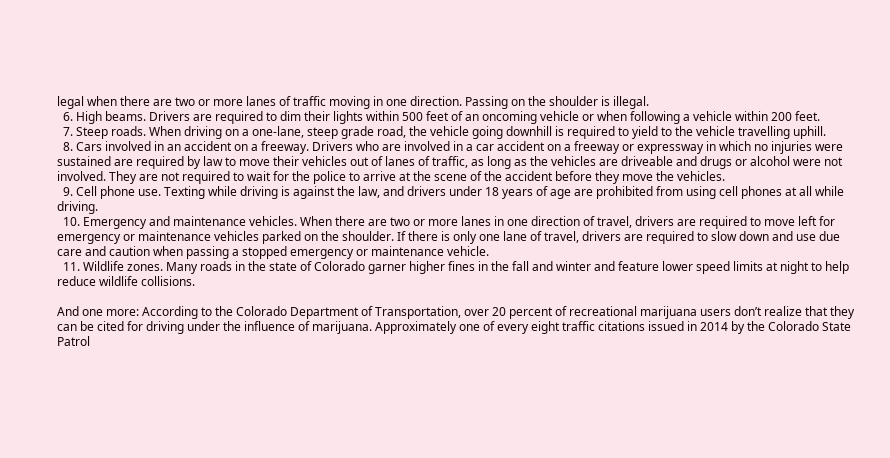legal when there are two or more lanes of traffic moving in one direction. Passing on the shoulder is illegal.
  6. High beams. Drivers are required to dim their lights within 500 feet of an oncoming vehicle or when following a vehicle within 200 feet.
  7. Steep roads. When driving on a one-lane, steep grade road, the vehicle going downhill is required to yield to the vehicle travelling uphill.
  8. Cars involved in an accident on a freeway. Drivers who are involved in a car accident on a freeway or expressway in which no injuries were sustained are required by law to move their vehicles out of lanes of traffic, as long as the vehicles are driveable and drugs or alcohol were not involved. They are not required to wait for the police to arrive at the scene of the accident before they move the vehicles.
  9. Cell phone use. Texting while driving is against the law, and drivers under 18 years of age are prohibited from using cell phones at all while driving.
  10. Emergency and maintenance vehicles. When there are two or more lanes in one direction of travel, drivers are required to move left for emergency or maintenance vehicles parked on the shoulder. If there is only one lane of travel, drivers are required to slow down and use due care and caution when passing a stopped emergency or maintenance vehicle.
  11. Wildlife zones. Many roads in the state of Colorado garner higher fines in the fall and winter and feature lower speed limits at night to help reduce wildlife collisions.

And one more: According to the Colorado Department of Transportation, over 20 percent of recreational marijuana users don’t realize that they can be cited for driving under the influence of marijuana. Approximately one of every eight traffic citations issued in 2014 by the Colorado State Patrol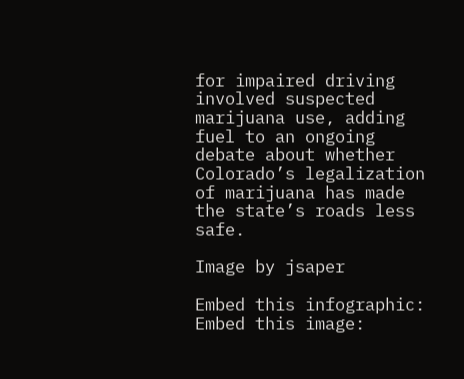for impaired driving involved suspected marijuana use, adding fuel to an ongoing debate about whether Colorado’s legalization of marijuana has made the state’s roads less safe.

Image by jsaper

Embed this infographic:
Embed this image: